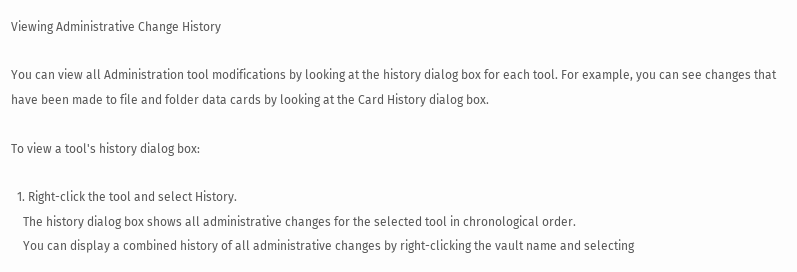Viewing Administrative Change History

You can view all Administration tool modifications by looking at the history dialog box for each tool. For example, you can see changes that have been made to file and folder data cards by looking at the Card History dialog box.

To view a tool's history dialog box:

  1. Right-click the tool and select History.
    The history dialog box shows all administrative changes for the selected tool in chronological order.
    You can display a combined history of all administrative changes by right-clicking the vault name and selecting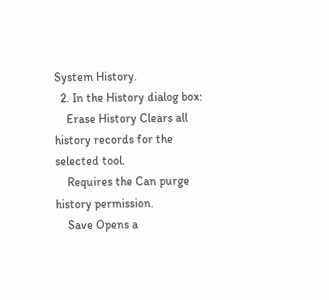System History.
  2. In the History dialog box:
    Erase History Clears all history records for the selected tool.
    Requires the Can purge history permission.
    Save Opens a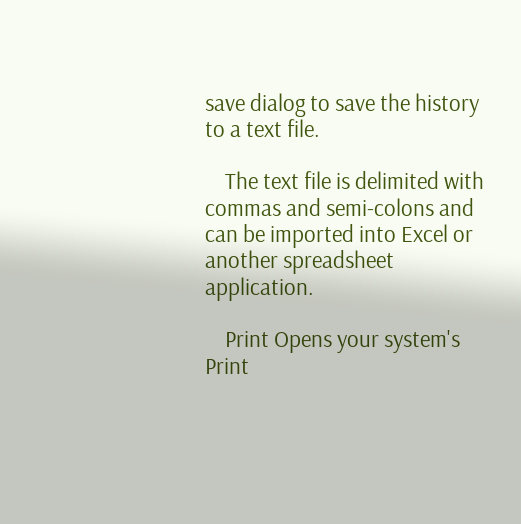save dialog to save the history to a text file.

    The text file is delimited with commas and semi-colons and can be imported into Excel or another spreadsheet application.

    Print Opens your system's Print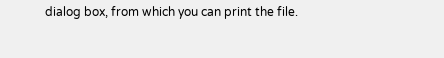dialog box, from which you can print the file.